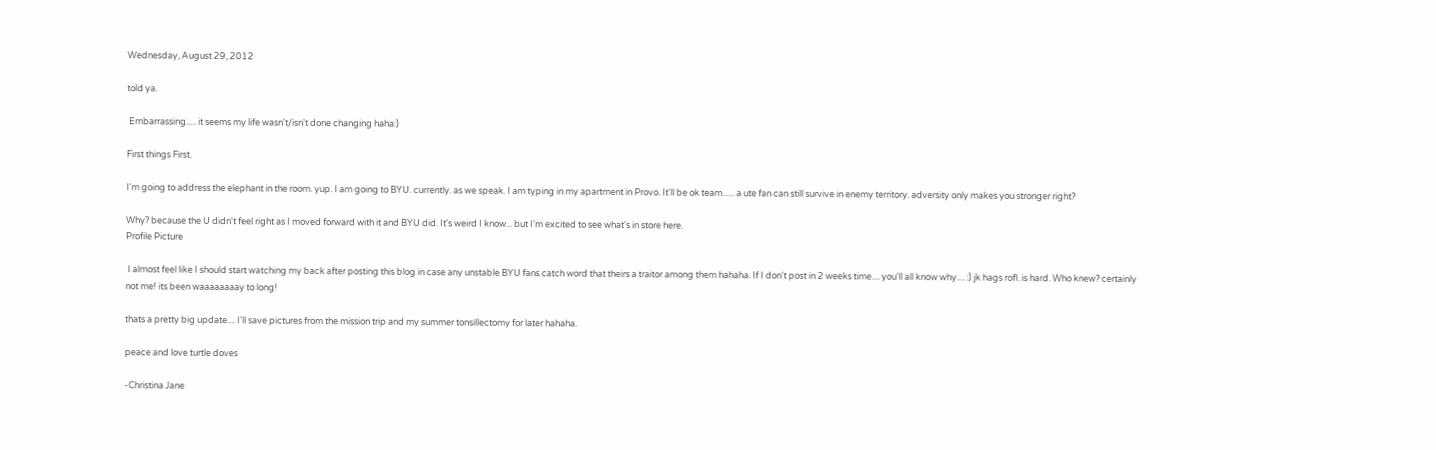Wednesday, August 29, 2012

told ya.

 Embarrassing..... it seems my life wasn't/isn't done changing haha:)

First things First.

I'm going to address the elephant in the room. yup. I am going to BYU. currently. as we speak. I am typing in my apartment in Provo. It'll be ok team...... a ute fan can still survive in enemy territory. adversity only makes you stronger right?

Why? because the U didn't feel right as I moved forward with it and BYU did. It's weird I know... but I'm excited to see what's in store here.
Profile Picture

 I almost feel like I should start watching my back after posting this blog in case any unstable BYU fans catch word that theirs a traitor among them hahaha. If I don't post in 2 weeks time.... you'll all know why.... :) jk hags rofl. is hard. Who knew? certainly not me! its been waaaaaaaay to long!

thats a pretty big update.... I'll save pictures from the mission trip and my summer tonsillectomy for later hahaha.

peace and love turtle doves

-Christina Jane